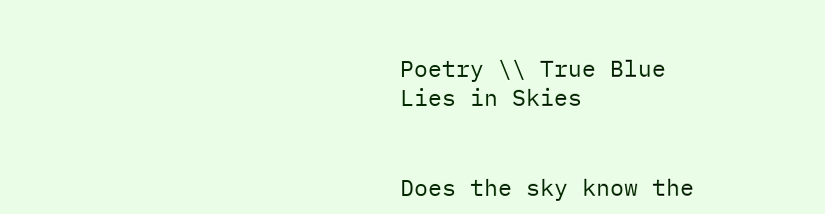Poetry \\ True Blue Lies in Skies


Does the sky know the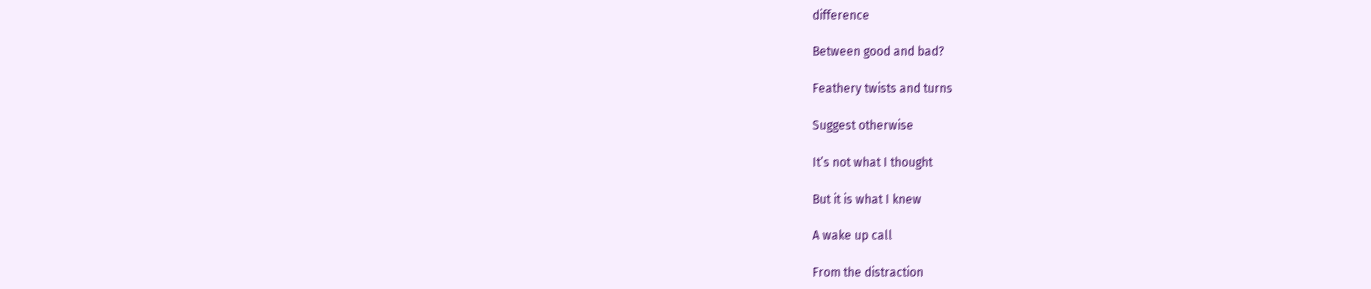difference

Between good and bad?

Feathery twists and turns

Suggest otherwise

It’s not what I thought

But it is what I knew

A wake up call

From the distraction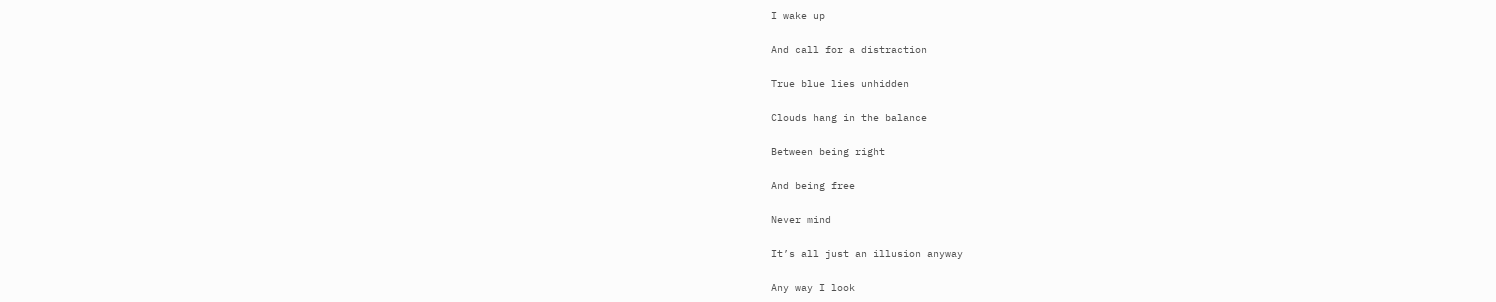I wake up

And call for a distraction

True blue lies unhidden

Clouds hang in the balance

Between being right

And being free

Never mind

It’s all just an illusion anyway

Any way I look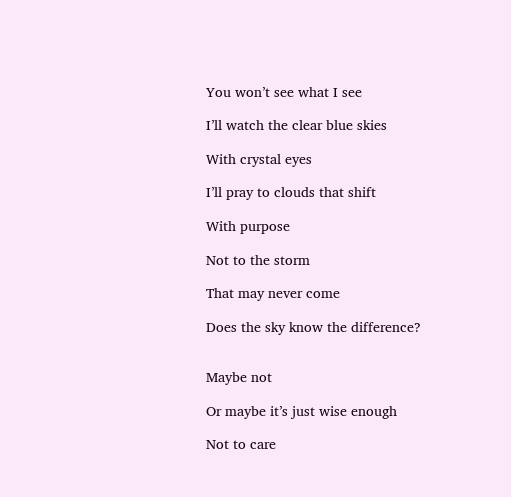You won’t see what I see

I’ll watch the clear blue skies

With crystal eyes

I’ll pray to clouds that shift

With purpose

Not to the storm

That may never come

Does the sky know the difference?


Maybe not

Or maybe it’s just wise enough

Not to care